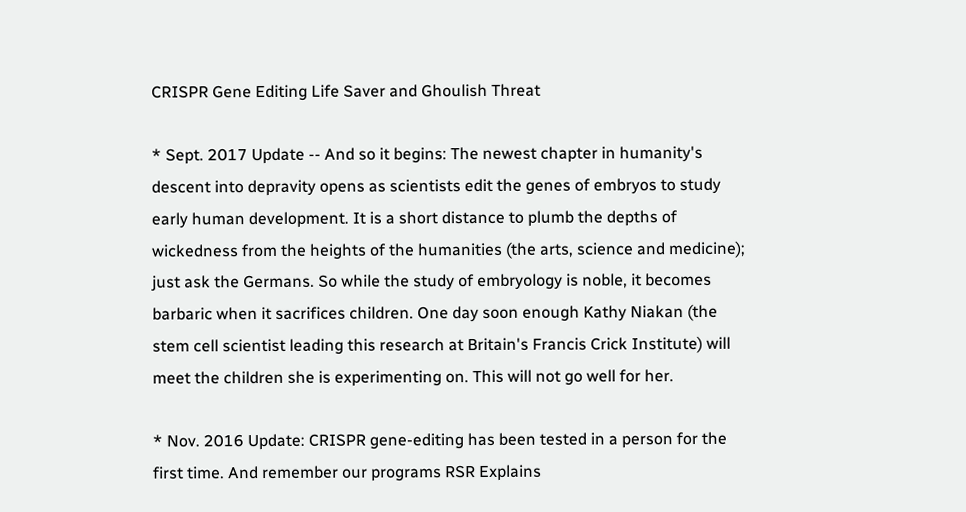CRISPR Gene Editing Life Saver and Ghoulish Threat

* Sept. 2017 Update -- And so it begins: The newest chapter in humanity's descent into depravity opens as scientists edit the genes of embryos to study early human development. It is a short distance to plumb the depths of wickedness from the heights of the humanities (the arts, science and medicine); just ask the Germans. So while the study of embryology is noble, it becomes barbaric when it sacrifices children. One day soon enough Kathy Niakan (the stem cell scientist leading this research at Britain's Francis Crick Institute) will meet the children she is experimenting on. This will not go well for her.

* Nov. 2016 Update: CRISPR gene-editing has been tested in a person for the first time. And remember our programs RSR Explains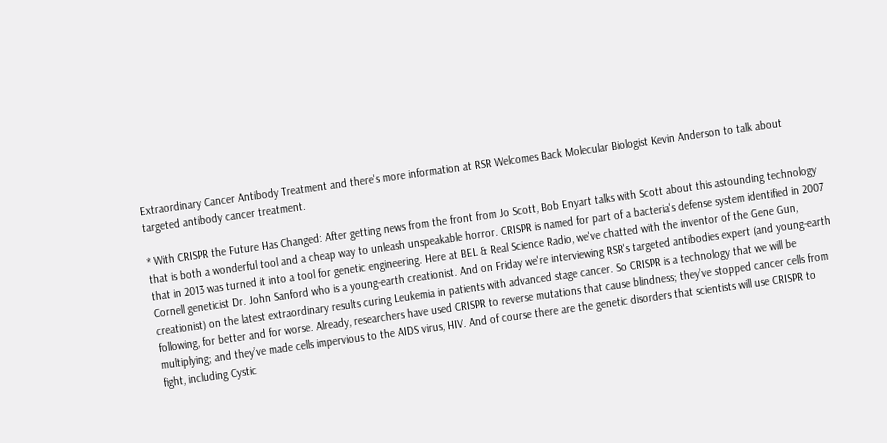Extraordinary Cancer Antibody Treatment and there's more information at RSR Welcomes Back Molecular Biologist Kevin Anderson to talk about targeted antibody cancer treatment.

* With CRISPR the Future Has Changed: After getting news from the front from Jo Scott, Bob Enyart talks with Scott about this astounding technology that is both a wonderful tool and a cheap way to unleash unspeakable horror. CRISPR is named for part of a bacteria's defense system identified in 2007 that in 2013 was turned it into a tool for genetic engineering. Here at BEL & Real Science Radio, we've chatted with the inventor of the Gene Gun, Cornell geneticist Dr. John Sanford who is a young-earth creationist. And on Friday we're interviewing RSR's targeted antibodies expert (and young-earth creationist) on the latest extraordinary results curing Leukemia in patients with advanced stage cancer. So CRISPR is a technology that we will be following, for better and for worse. Already, researchers have used CRISPR to reverse mutations that cause blindness; they’ve stopped cancer cells from multiplying; and they’ve made cells impervious to the AIDS virus, HIV. And of course there are the genetic disorders that scientists will use CRISPR to fight, including Cystic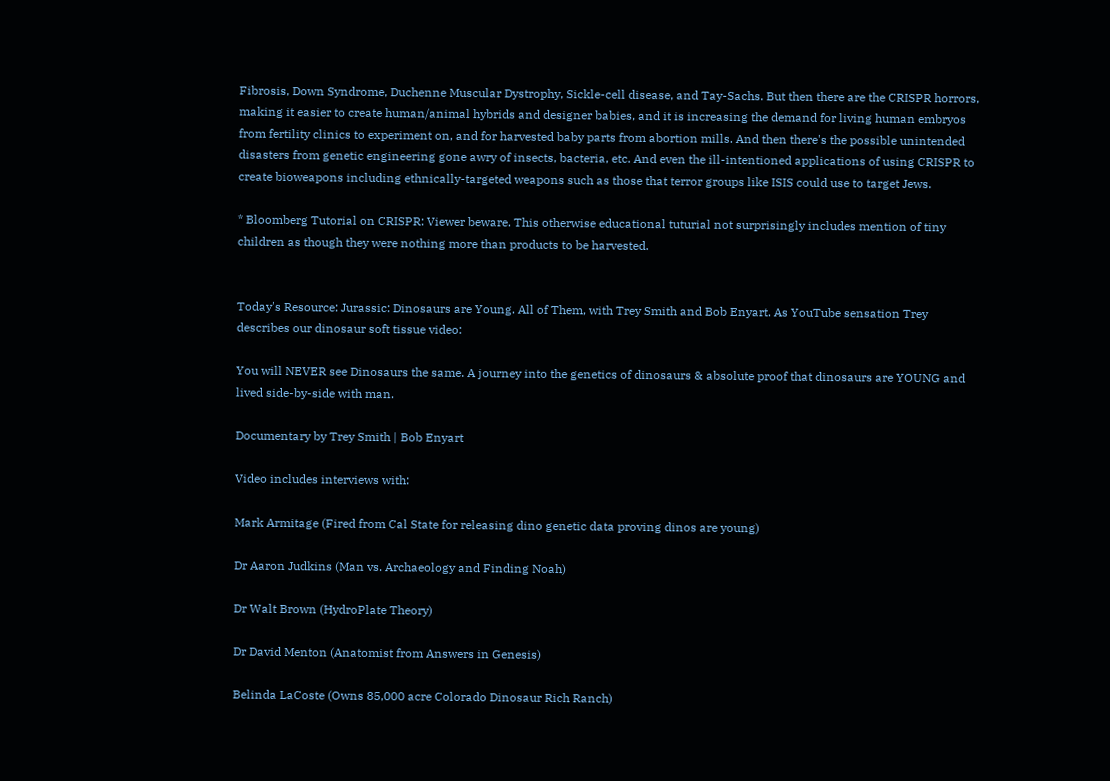Fibrosis, Down Syndrome, Duchenne Muscular Dystrophy, Sickle-cell disease, and Tay-Sachs. But then there are the CRISPR horrors, making it easier to create human/animal hybrids and designer babies, and it is increasing the demand for living human embryos from fertility clinics to experiment on, and for harvested baby parts from abortion mills. And then there's the possible unintended disasters from genetic engineering gone awry of insects, bacteria, etc. And even the ill-intentioned applications of using CRISPR to create bioweapons including ethnically-targeted weapons such as those that terror groups like ISIS could use to target Jews.

* Bloomberg Tutorial on CRISPR: Viewer beware. This otherwise educational tuturial not surprisingly includes mention of tiny children as though they were nothing more than products to be harvested.


Today's Resource: Jurassic: Dinosaurs are Young. All of Them, with Trey Smith and Bob Enyart. As YouTube sensation Trey describes our dinosaur soft tissue video:

You will NEVER see Dinosaurs the same. A journey into the genetics of dinosaurs & absolute proof that dinosaurs are YOUNG and lived side-by-side with man.

Documentary by Trey Smith | Bob Enyart

Video includes interviews with:

Mark Armitage (Fired from Cal State for releasing dino genetic data proving dinos are young)

Dr Aaron Judkins (Man vs. Archaeology and Finding Noah)

Dr Walt Brown (HydroPlate Theory)

Dr David Menton (Anatomist from Answers in Genesis)

Belinda LaCoste (Owns 85,000 acre Colorado Dinosaur Rich Ranch)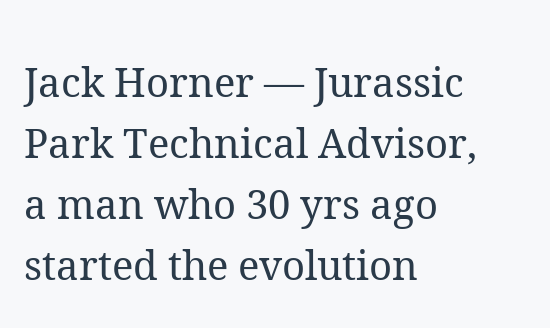Jack Horner — Jurassic Park Technical Advisor, a man who 30 yrs ago started the evolution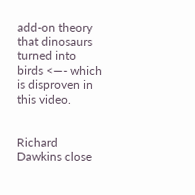add-on theory that dinosaurs turned into birds <—- which is disproven in this video.


Richard Dawkins close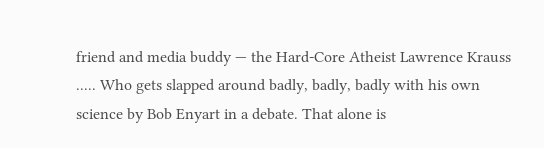friend and media buddy — the Hard-Core Atheist Lawrence Krauss ..... Who gets slapped around badly, badly, badly with his own science by Bob Enyart in a debate. That alone is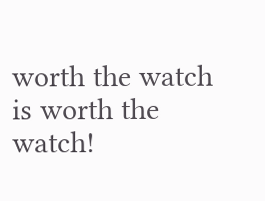worth the watch is worth the watch!